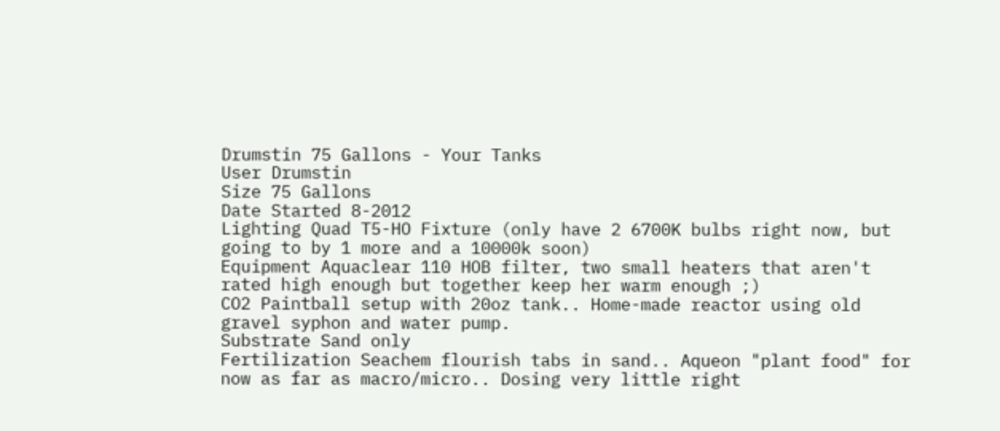Drumstin 75 Gallons - Your Tanks
User Drumstin
Size 75 Gallons
Date Started 8-2012
Lighting Quad T5-HO Fixture (only have 2 6700K bulbs right now, but going to by 1 more and a 10000k soon)
Equipment Aquaclear 110 HOB filter, two small heaters that aren't rated high enough but together keep her warm enough ;)
CO2 Paintball setup with 20oz tank.. Home-made reactor using old gravel syphon and water pump.
Substrate Sand only
Fertilization Seachem flourish tabs in sand.. Aqueon "plant food" for now as far as macro/micro.. Dosing very little right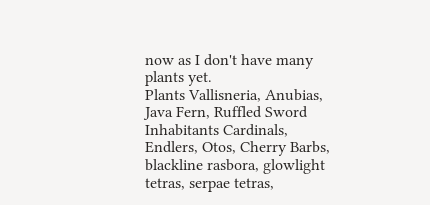now as I don't have many plants yet.
Plants Vallisneria, Anubias, Java Fern, Ruffled Sword
Inhabitants Cardinals, Endlers, Otos, Cherry Barbs, blackline rasbora, glowlight tetras, serpae tetras,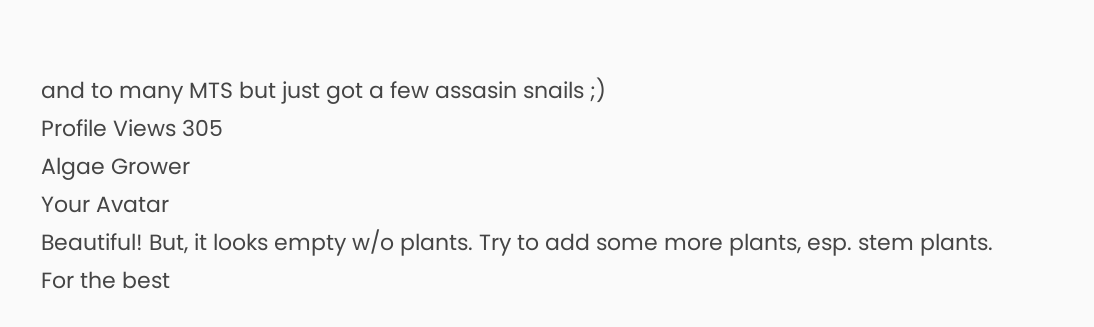and to many MTS but just got a few assasin snails ;)
Profile Views 305
Algae Grower
Your Avatar
Beautiful! But, it looks empty w/o plants. Try to add some more plants, esp. stem plants.
For the best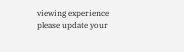viewing experience please update your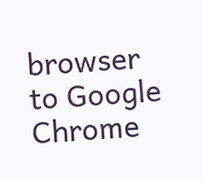browser to Google Chrome